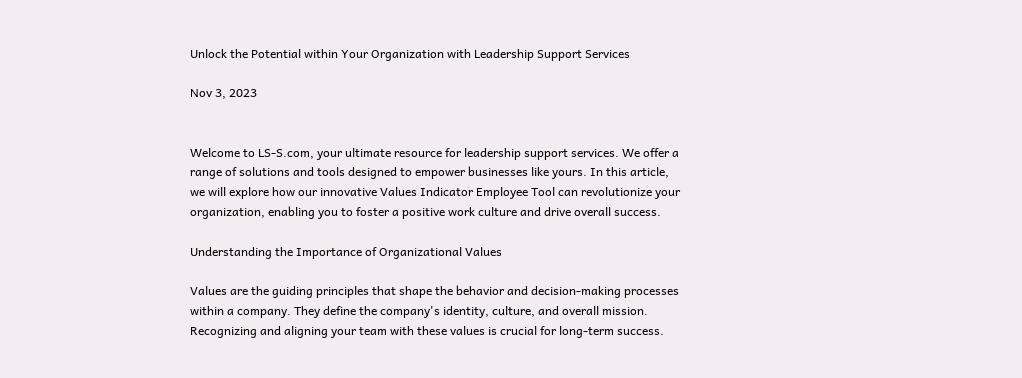Unlock the Potential within Your Organization with Leadership Support Services

Nov 3, 2023


Welcome to LS-S.com, your ultimate resource for leadership support services. We offer a range of solutions and tools designed to empower businesses like yours. In this article, we will explore how our innovative Values Indicator Employee Tool can revolutionize your organization, enabling you to foster a positive work culture and drive overall success.

Understanding the Importance of Organizational Values

Values are the guiding principles that shape the behavior and decision-making processes within a company. They define the company's identity, culture, and overall mission. Recognizing and aligning your team with these values is crucial for long-term success.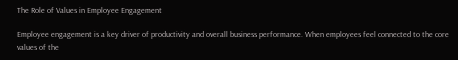The Role of Values in Employee Engagement

Employee engagement is a key driver of productivity and overall business performance. When employees feel connected to the core values of the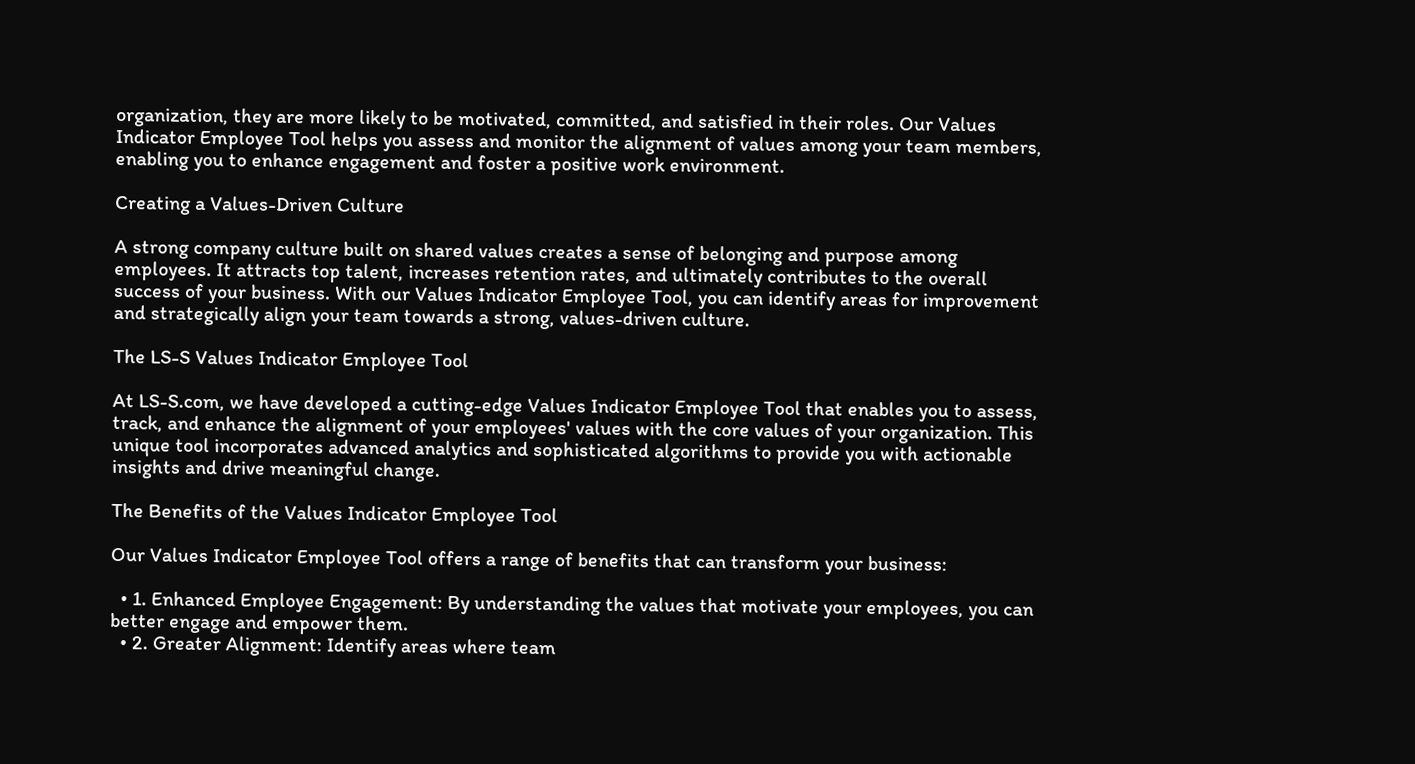organization, they are more likely to be motivated, committed, and satisfied in their roles. Our Values Indicator Employee Tool helps you assess and monitor the alignment of values among your team members, enabling you to enhance engagement and foster a positive work environment.

Creating a Values-Driven Culture

A strong company culture built on shared values creates a sense of belonging and purpose among employees. It attracts top talent, increases retention rates, and ultimately contributes to the overall success of your business. With our Values Indicator Employee Tool, you can identify areas for improvement and strategically align your team towards a strong, values-driven culture.

The LS-S Values Indicator Employee Tool

At LS-S.com, we have developed a cutting-edge Values Indicator Employee Tool that enables you to assess, track, and enhance the alignment of your employees' values with the core values of your organization. This unique tool incorporates advanced analytics and sophisticated algorithms to provide you with actionable insights and drive meaningful change.

The Benefits of the Values Indicator Employee Tool

Our Values Indicator Employee Tool offers a range of benefits that can transform your business:

  • 1. Enhanced Employee Engagement: By understanding the values that motivate your employees, you can better engage and empower them.
  • 2. Greater Alignment: Identify areas where team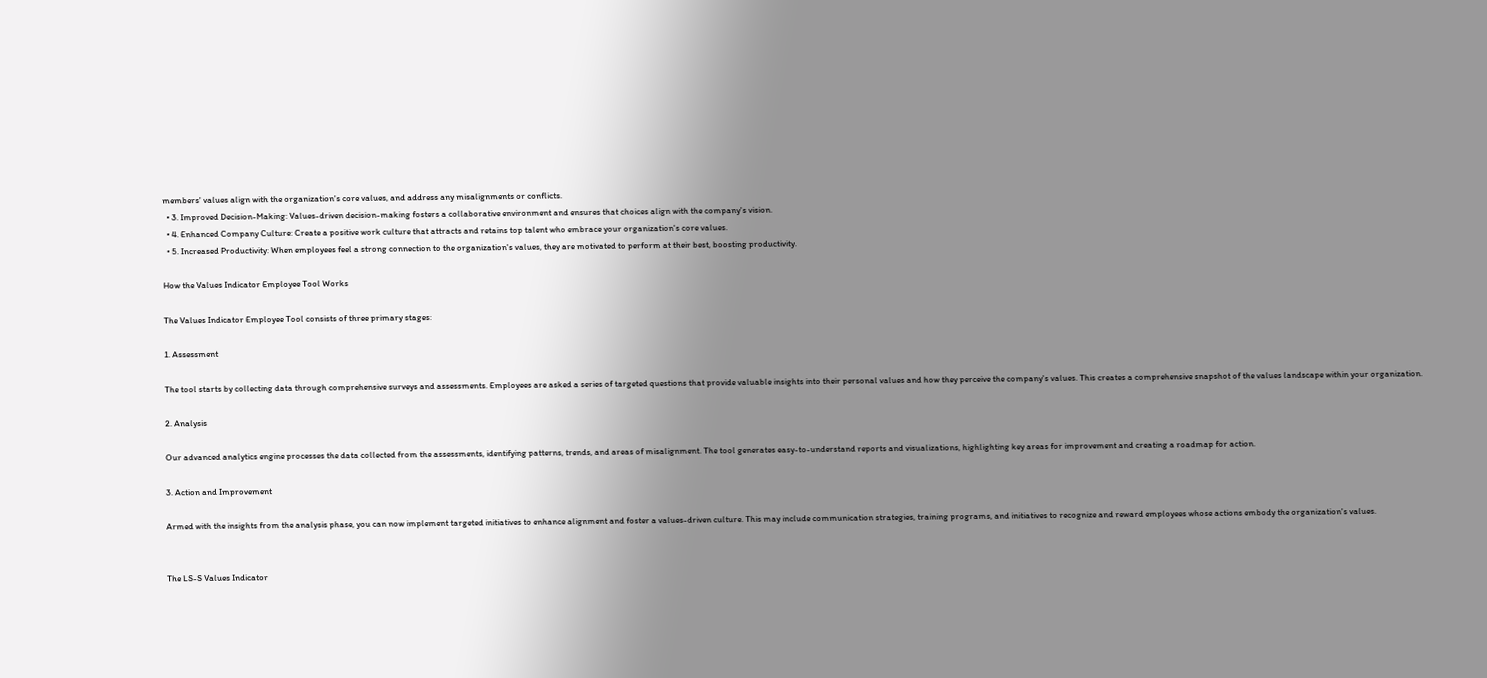members' values align with the organization's core values, and address any misalignments or conflicts.
  • 3. Improved Decision-Making: Values-driven decision-making fosters a collaborative environment and ensures that choices align with the company's vision.
  • 4. Enhanced Company Culture: Create a positive work culture that attracts and retains top talent who embrace your organization's core values.
  • 5. Increased Productivity: When employees feel a strong connection to the organization's values, they are motivated to perform at their best, boosting productivity.

How the Values Indicator Employee Tool Works

The Values Indicator Employee Tool consists of three primary stages:

1. Assessment

The tool starts by collecting data through comprehensive surveys and assessments. Employees are asked a series of targeted questions that provide valuable insights into their personal values and how they perceive the company's values. This creates a comprehensive snapshot of the values landscape within your organization.

2. Analysis

Our advanced analytics engine processes the data collected from the assessments, identifying patterns, trends, and areas of misalignment. The tool generates easy-to-understand reports and visualizations, highlighting key areas for improvement and creating a roadmap for action.

3. Action and Improvement

Armed with the insights from the analysis phase, you can now implement targeted initiatives to enhance alignment and foster a values-driven culture. This may include communication strategies, training programs, and initiatives to recognize and reward employees whose actions embody the organization's values.


The LS-S Values Indicator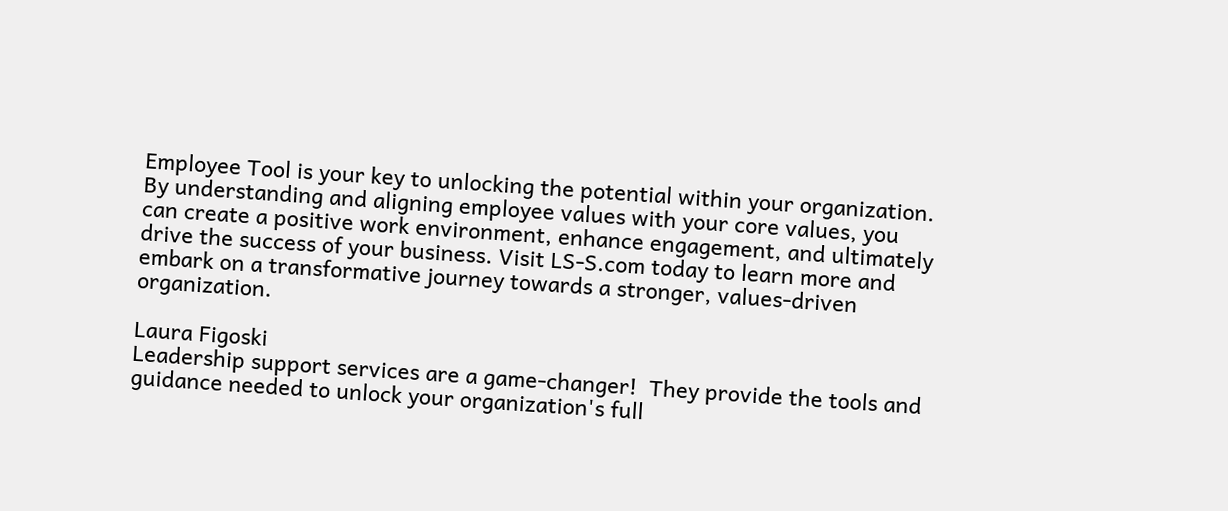Employee Tool is your key to unlocking the potential within your organization. By understanding and aligning employee values with your core values, you can create a positive work environment, enhance engagement, and ultimately drive the success of your business. Visit LS-S.com today to learn more and embark on a transformative journey towards a stronger, values-driven organization.

Laura Figoski
Leadership support services are a game-changer!  They provide the tools and guidance needed to unlock your organization's full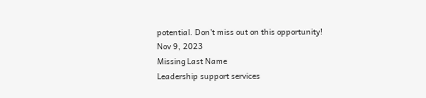potential. Don't miss out on this opportunity!
Nov 9, 2023
Missing Last Name
Leadership support services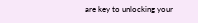are key to unlocking your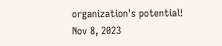organization's potential!
Nov 8, 2023